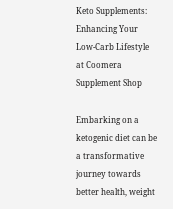Keto Supplements: Enhancing Your Low-Carb Lifestyle at Coomera Supplement Shop

Embarking on a ketogenic diet can be a transformative journey towards better health, weight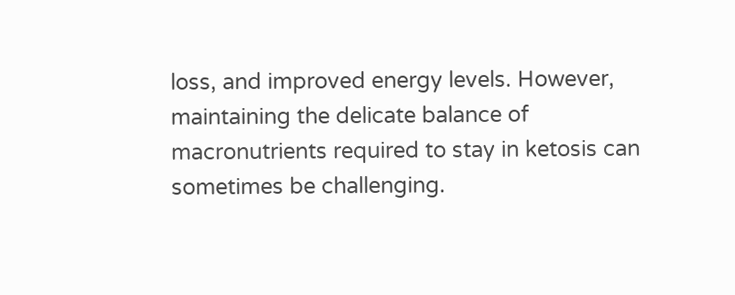loss, and improved energy levels. However, maintaining the delicate balance of macronutrients required to stay in ketosis can sometimes be challenging.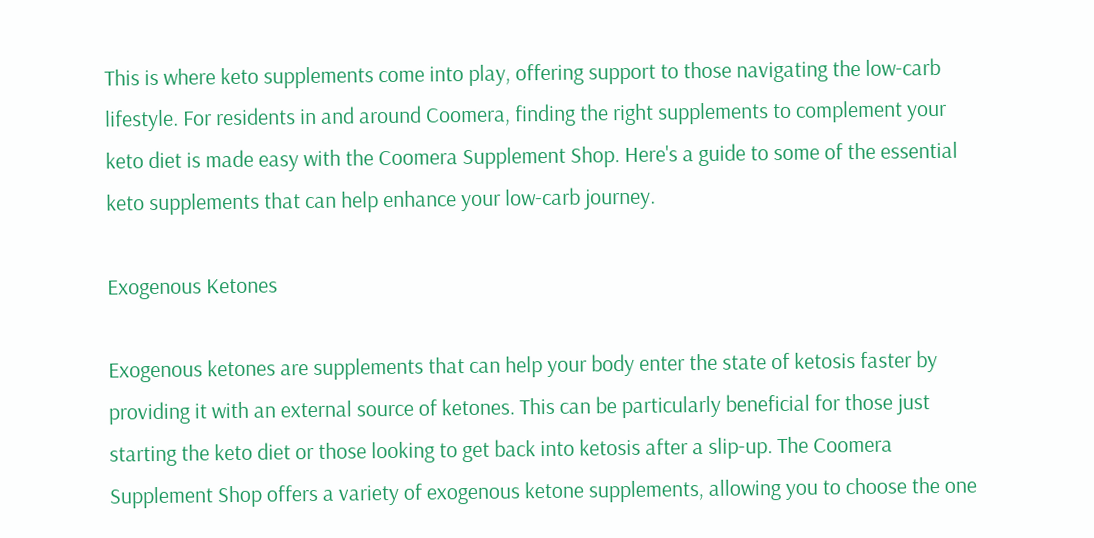This is where keto supplements come into play, offering support to those navigating the low-carb lifestyle. For residents in and around Coomera, finding the right supplements to complement your keto diet is made easy with the Coomera Supplement Shop. Here's a guide to some of the essential keto supplements that can help enhance your low-carb journey.

Exogenous Ketones

Exogenous ketones are supplements that can help your body enter the state of ketosis faster by providing it with an external source of ketones. This can be particularly beneficial for those just starting the keto diet or those looking to get back into ketosis after a slip-up. The Coomera Supplement Shop offers a variety of exogenous ketone supplements, allowing you to choose the one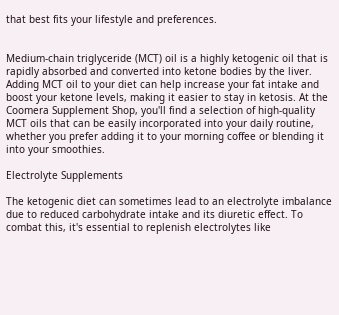that best fits your lifestyle and preferences.


Medium-chain triglyceride (MCT) oil is a highly ketogenic oil that is rapidly absorbed and converted into ketone bodies by the liver. Adding MCT oil to your diet can help increase your fat intake and boost your ketone levels, making it easier to stay in ketosis. At the Coomera Supplement Shop, you'll find a selection of high-quality MCT oils that can be easily incorporated into your daily routine, whether you prefer adding it to your morning coffee or blending it into your smoothies.

Electrolyte Supplements

The ketogenic diet can sometimes lead to an electrolyte imbalance due to reduced carbohydrate intake and its diuretic effect. To combat this, it's essential to replenish electrolytes like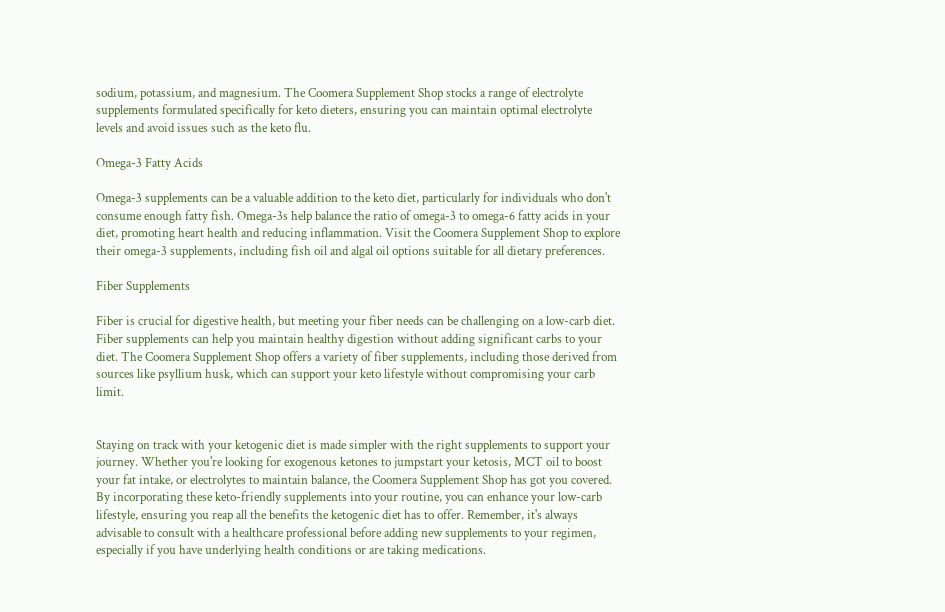sodium, potassium, and magnesium. The Coomera Supplement Shop stocks a range of electrolyte supplements formulated specifically for keto dieters, ensuring you can maintain optimal electrolyte levels and avoid issues such as the keto flu.

Omega-3 Fatty Acids

Omega-3 supplements can be a valuable addition to the keto diet, particularly for individuals who don't consume enough fatty fish. Omega-3s help balance the ratio of omega-3 to omega-6 fatty acids in your diet, promoting heart health and reducing inflammation. Visit the Coomera Supplement Shop to explore their omega-3 supplements, including fish oil and algal oil options suitable for all dietary preferences.

Fiber Supplements

Fiber is crucial for digestive health, but meeting your fiber needs can be challenging on a low-carb diet. Fiber supplements can help you maintain healthy digestion without adding significant carbs to your diet. The Coomera Supplement Shop offers a variety of fiber supplements, including those derived from sources like psyllium husk, which can support your keto lifestyle without compromising your carb limit.


Staying on track with your ketogenic diet is made simpler with the right supplements to support your journey. Whether you're looking for exogenous ketones to jumpstart your ketosis, MCT oil to boost your fat intake, or electrolytes to maintain balance, the Coomera Supplement Shop has got you covered. By incorporating these keto-friendly supplements into your routine, you can enhance your low-carb lifestyle, ensuring you reap all the benefits the ketogenic diet has to offer. Remember, it's always advisable to consult with a healthcare professional before adding new supplements to your regimen, especially if you have underlying health conditions or are taking medications.